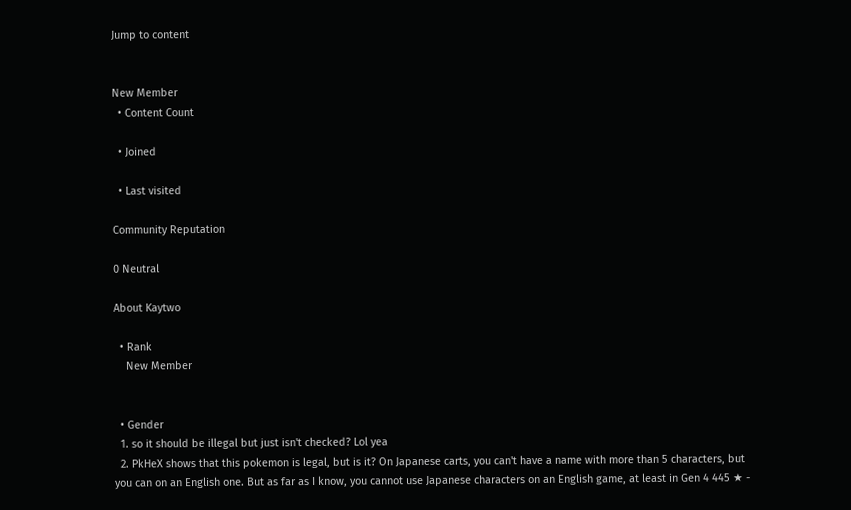Jump to content


New Member
  • Content Count

  • Joined

  • Last visited

Community Reputation

0 Neutral

About Kaytwo

  • Rank
    New Member


  • Gender
  1. so it should be illegal but just isn't checked? Lol yea
  2. PkHeX shows that this pokemon is legal, but is it? On Japanese carts, you can't have a name with more than 5 characters, but you can on an English one. But as far as I know, you cannot use Japanese characters on an English game, at least in Gen 4 445 ★ -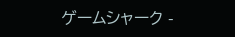ゲームシャーク -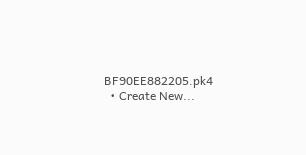BF90EE882205.pk4
  • Create New...